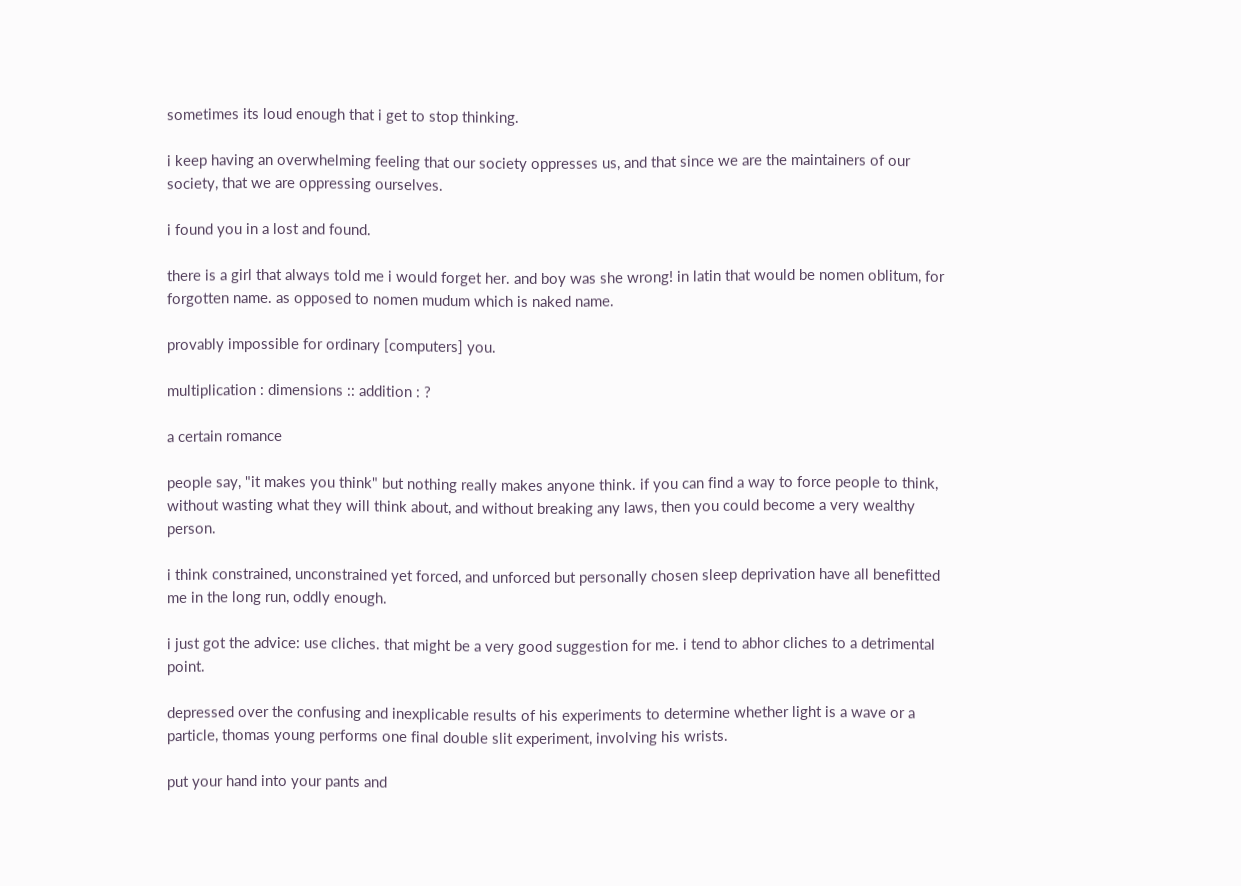sometimes its loud enough that i get to stop thinking.

i keep having an overwhelming feeling that our society oppresses us, and that since we are the maintainers of our society, that we are oppressing ourselves.

i found you in a lost and found.

there is a girl that always told me i would forget her. and boy was she wrong! in latin that would be nomen oblitum, for forgotten name. as opposed to nomen mudum which is naked name.

provably impossible for ordinary [computers] you.

multiplication : dimensions :: addition : ?

a certain romance

people say, "it makes you think" but nothing really makes anyone think. if you can find a way to force people to think, without wasting what they will think about, and without breaking any laws, then you could become a very wealthy person.

i think constrained, unconstrained yet forced, and unforced but personally chosen sleep deprivation have all benefitted me in the long run, oddly enough.

i just got the advice: use cliches. that might be a very good suggestion for me. i tend to abhor cliches to a detrimental point.

depressed over the confusing and inexplicable results of his experiments to determine whether light is a wave or a particle, thomas young performs one final double slit experiment, involving his wrists.

put your hand into your pants and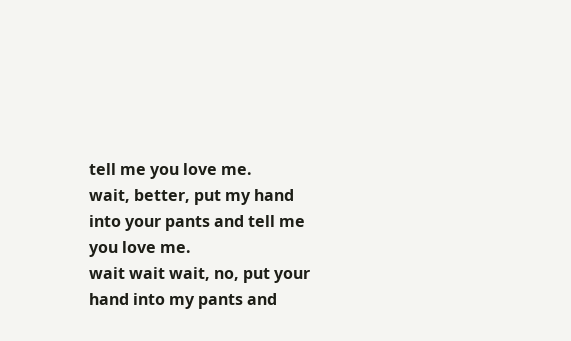tell me you love me.
wait, better, put my hand into your pants and tell me you love me.
wait wait wait, no, put your hand into my pants and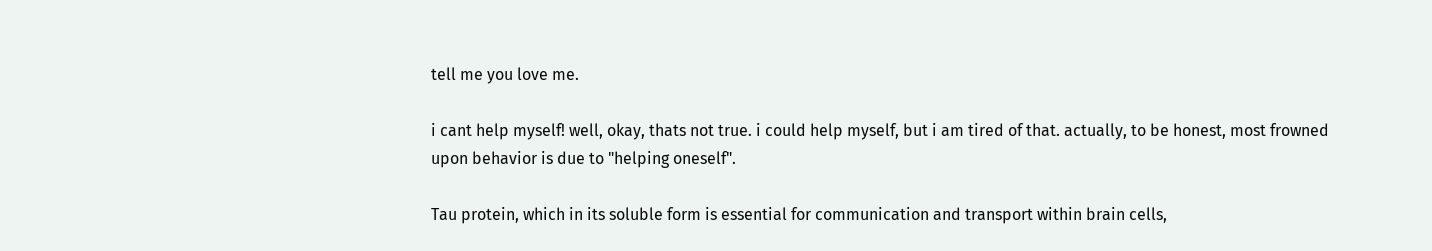tell me you love me.

i cant help myself! well, okay, thats not true. i could help myself, but i am tired of that. actually, to be honest, most frowned upon behavior is due to "helping oneself".

Tau protein, which in its soluble form is essential for communication and transport within brain cells,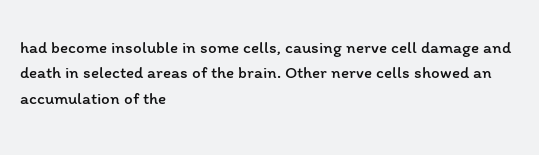had become insoluble in some cells, causing nerve cell damage and death in selected areas of the brain. Other nerve cells showed an accumulation of the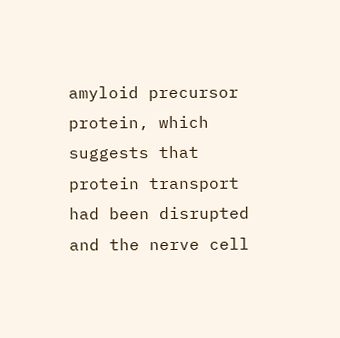amyloid precursor protein, which suggests that protein transport had been disrupted and the nerve cell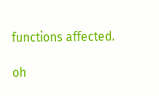functions affected.

oh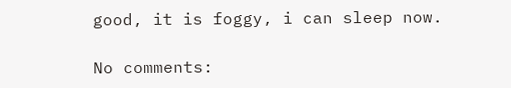good, it is foggy, i can sleep now.

No comments: